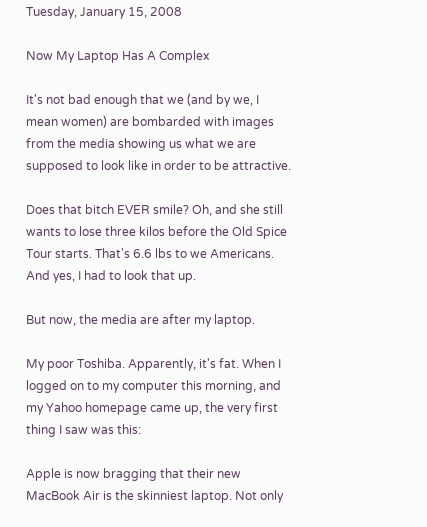Tuesday, January 15, 2008

Now My Laptop Has A Complex

It's not bad enough that we (and by we, I mean women) are bombarded with images from the media showing us what we are supposed to look like in order to be attractive.

Does that bitch EVER smile? Oh, and she still wants to lose three kilos before the Old Spice Tour starts. That's 6.6 lbs to we Americans. And yes, I had to look that up.

But now, the media are after my laptop.

My poor Toshiba. Apparently, it's fat. When I logged on to my computer this morning, and my Yahoo homepage came up, the very first thing I saw was this:

Apple is now bragging that their new MacBook Air is the skinniest laptop. Not only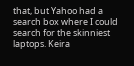that, but Yahoo had a search box where I could search for the skinniest laptops. Keira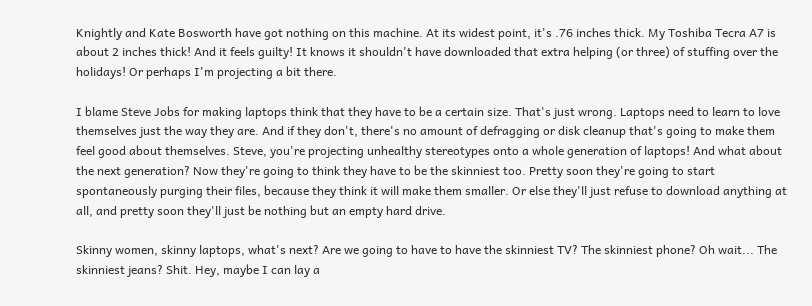Knightly and Kate Bosworth have got nothing on this machine. At its widest point, it's .76 inches thick. My Toshiba Tecra A7 is about 2 inches thick! And it feels guilty! It knows it shouldn't have downloaded that extra helping (or three) of stuffing over the holidays! Or perhaps I'm projecting a bit there.

I blame Steve Jobs for making laptops think that they have to be a certain size. That's just wrong. Laptops need to learn to love themselves just the way they are. And if they don't, there's no amount of defragging or disk cleanup that's going to make them feel good about themselves. Steve, you're projecting unhealthy stereotypes onto a whole generation of laptops! And what about the next generation? Now they're going to think they have to be the skinniest too. Pretty soon they're going to start spontaneously purging their files, because they think it will make them smaller. Or else they'll just refuse to download anything at all, and pretty soon they'll just be nothing but an empty hard drive.

Skinny women, skinny laptops, what's next? Are we going to have to have the skinniest TV? The skinniest phone? Oh wait... The skinniest jeans? Shit. Hey, maybe I can lay a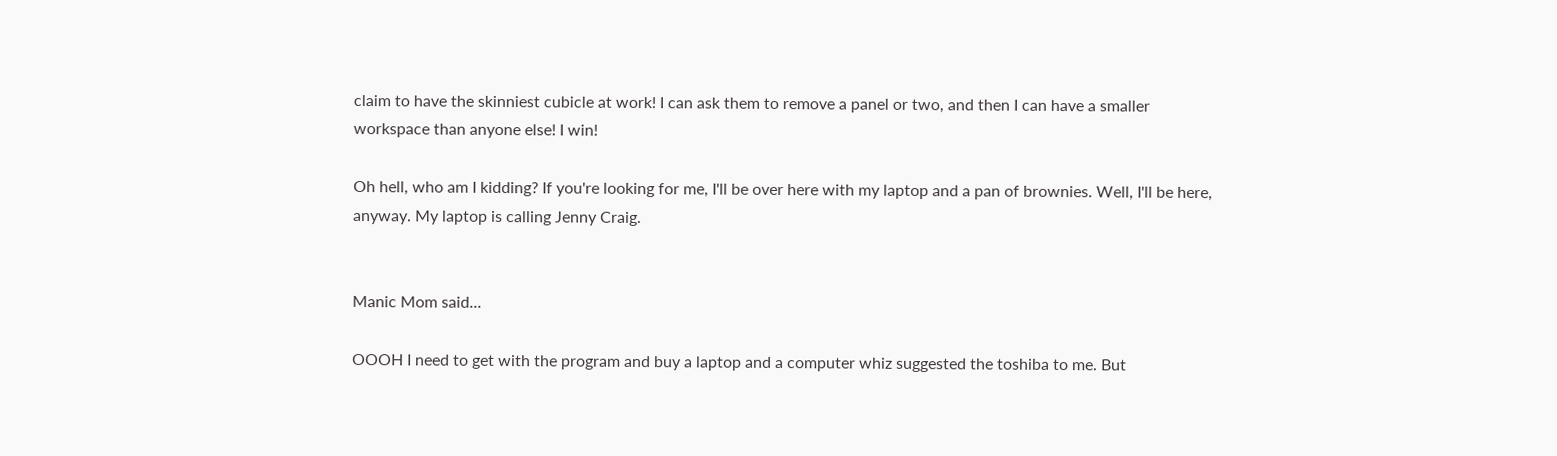claim to have the skinniest cubicle at work! I can ask them to remove a panel or two, and then I can have a smaller workspace than anyone else! I win!

Oh hell, who am I kidding? If you're looking for me, I'll be over here with my laptop and a pan of brownies. Well, I'll be here, anyway. My laptop is calling Jenny Craig.


Manic Mom said...

OOOH I need to get with the program and buy a laptop and a computer whiz suggested the toshiba to me. But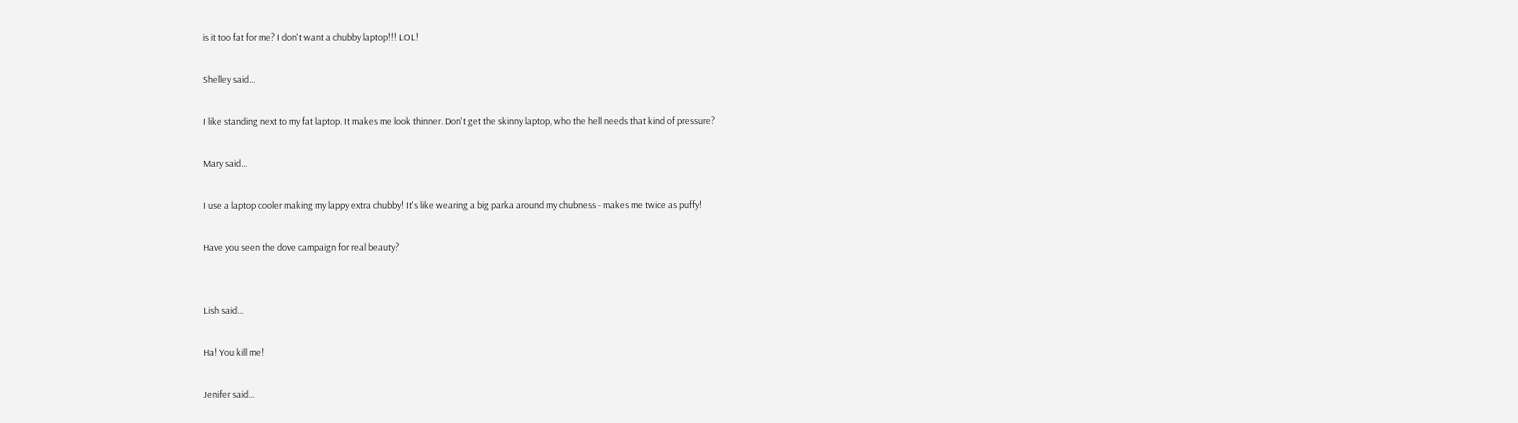is it too fat for me? I don't want a chubby laptop!!! LOL!

Shelley said...

I like standing next to my fat laptop. It makes me look thinner. Don't get the skinny laptop, who the hell needs that kind of pressure?

Mary said...

I use a laptop cooler making my lappy extra chubby! It's like wearing a big parka around my chubness - makes me twice as puffy!

Have you seen the dove campaign for real beauty?


Lish said...

Ha! You kill me!

Jenifer said...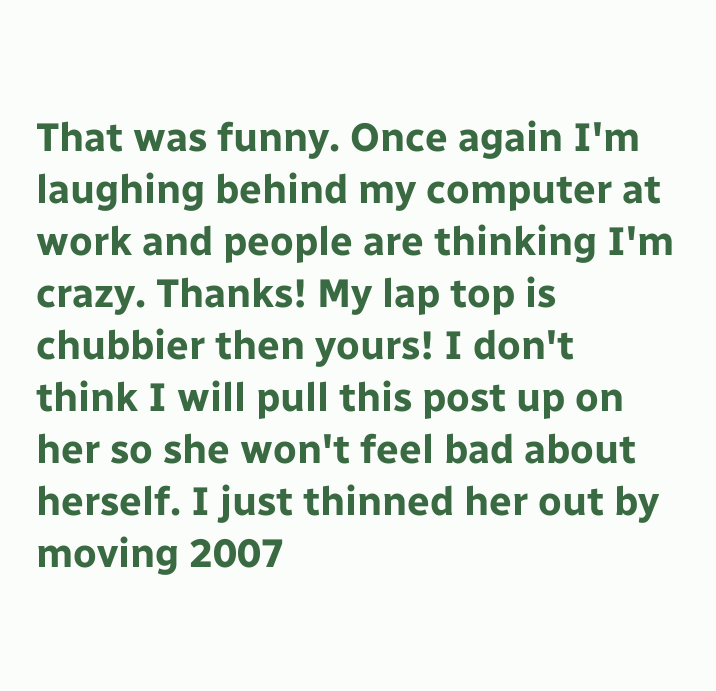That was funny. Once again I'm laughing behind my computer at work and people are thinking I'm crazy. Thanks! My lap top is chubbier then yours! I don't think I will pull this post up on her so she won't feel bad about herself. I just thinned her out by moving 2007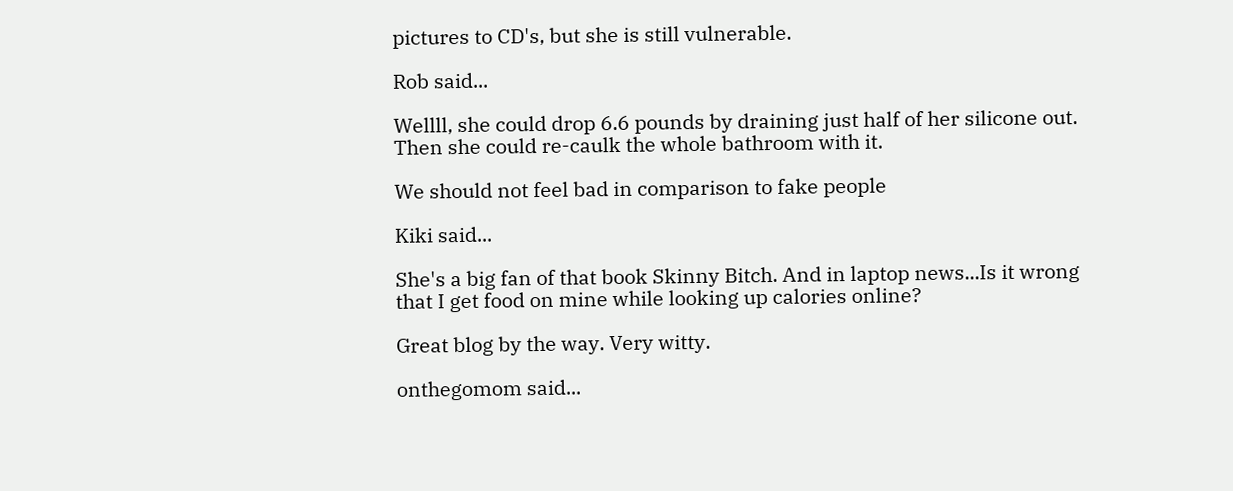pictures to CD's, but she is still vulnerable.

Rob said...

Wellll, she could drop 6.6 pounds by draining just half of her silicone out. Then she could re-caulk the whole bathroom with it.

We should not feel bad in comparison to fake people

Kiki said...

She's a big fan of that book Skinny Bitch. And in laptop news...Is it wrong that I get food on mine while looking up calories online?

Great blog by the way. Very witty.

onthegomom said...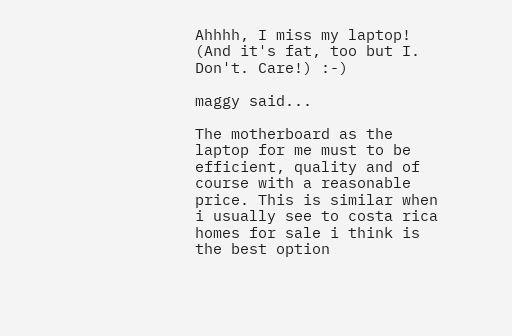Ahhhh, I miss my laptop! (And it's fat, too but I. Don't. Care!) :-)

maggy said...

The motherboard as the laptop for me must to be efficient, quality and of course with a reasonable price. This is similar when i usually see to costa rica homes for sale i think is the best option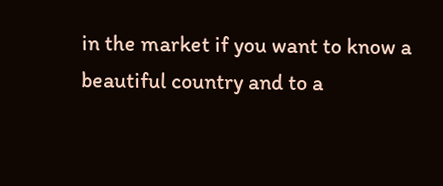in the market if you want to know a beautiful country and to a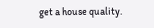get a house quality.